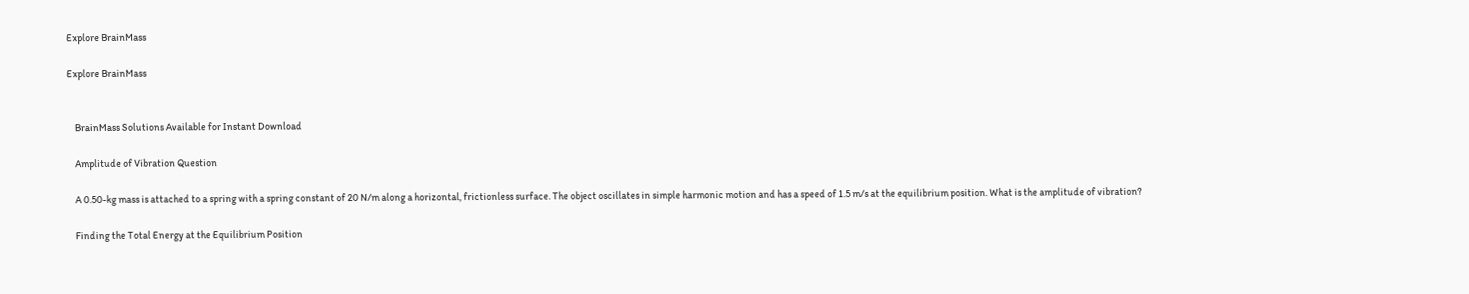Explore BrainMass

Explore BrainMass


    BrainMass Solutions Available for Instant Download

    Amplitude of Vibration Question

    A 0.50-kg mass is attached to a spring with a spring constant of 20 N/m along a horizontal, frictionless surface. The object oscillates in simple harmonic motion and has a speed of 1.5 m/s at the equilibrium position. What is the amplitude of vibration?

    Finding the Total Energy at the Equilibrium Position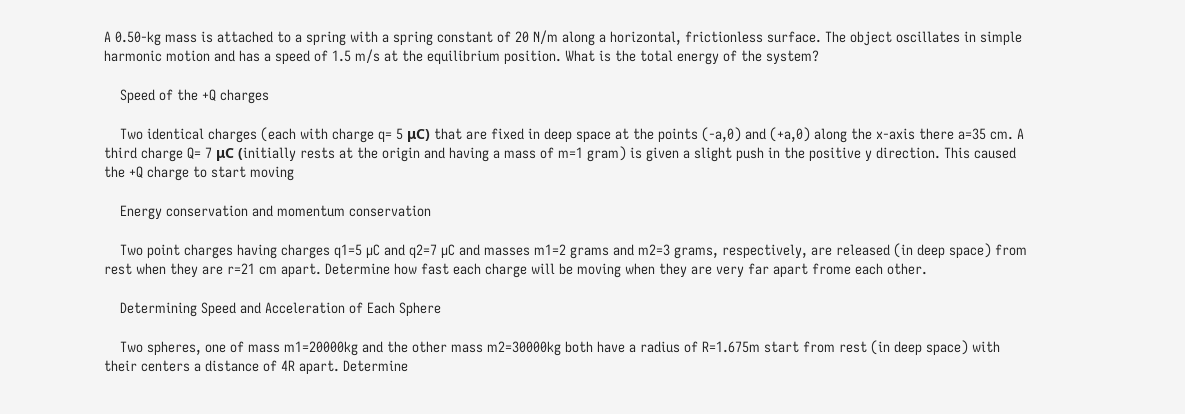A 0.50-kg mass is attached to a spring with a spring constant of 20 N/m along a horizontal, frictionless surface. The object oscillates in simple harmonic motion and has a speed of 1.5 m/s at the equilibrium position. What is the total energy of the system?

    Speed of the +Q charges

    Two identical charges (each with charge q= 5 μC) that are fixed in deep space at the points (-a,0) and (+a,0) along the x-axis there a=35 cm. A third charge Q= 7 μC (initially rests at the origin and having a mass of m=1 gram) is given a slight push in the positive y direction. This caused the +Q charge to start moving

    Energy conservation and momentum conservation

    Two point charges having charges q1=5 µC and q2=7 µC and masses m1=2 grams and m2=3 grams, respectively, are released (in deep space) from rest when they are r=21 cm apart. Determine how fast each charge will be moving when they are very far apart frome each other.

    Determining Speed and Acceleration of Each Sphere

    Two spheres, one of mass m1=20000kg and the other mass m2=30000kg both have a radius of R=1.675m start from rest (in deep space) with their centers a distance of 4R apart. Determine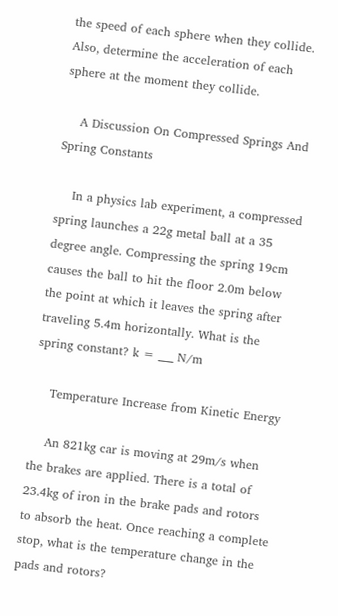the speed of each sphere when they collide. Also, determine the acceleration of each sphere at the moment they collide.

    A Discussion On Compressed Springs And Spring Constants

    In a physics lab experiment, a compressed spring launches a 22g metal ball at a 35 degree angle. Compressing the spring 19cm causes the ball to hit the floor 2.0m below the point at which it leaves the spring after traveling 5.4m horizontally. What is the spring constant? k = ___ N/m

    Temperature Increase from Kinetic Energy

    An 821kg car is moving at 29m/s when the brakes are applied. There is a total of 23.4kg of iron in the brake pads and rotors to absorb the heat. Once reaching a complete stop, what is the temperature change in the pads and rotors?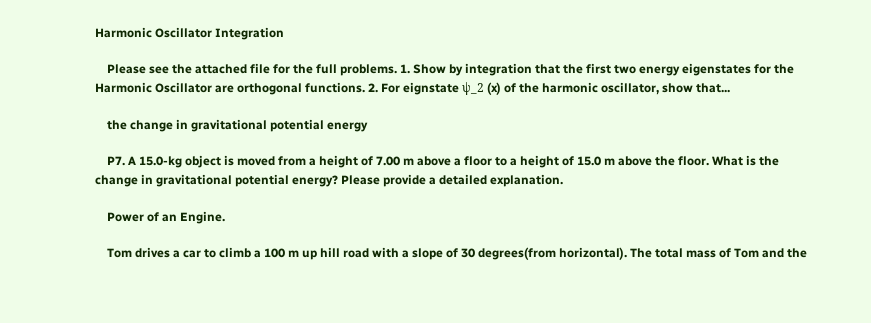Harmonic Oscillator Integration

    Please see the attached file for the full problems. 1. Show by integration that the first two energy eigenstates for the Harmonic Oscillator are orthogonal functions. 2. For eignstate ψ_2 (x) of the harmonic oscillator, show that...

    the change in gravitational potential energy

    P7. A 15.0-kg object is moved from a height of 7.00 m above a floor to a height of 15.0 m above the floor. What is the change in gravitational potential energy? Please provide a detailed explanation.

    Power of an Engine.

    Tom drives a car to climb a 100 m up hill road with a slope of 30 degrees(from horizontal). The total mass of Tom and the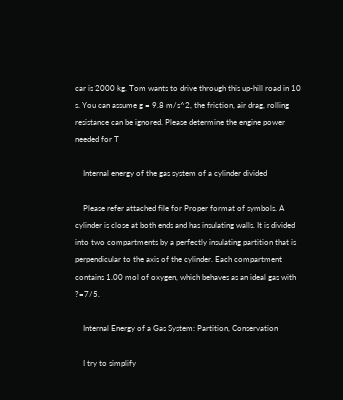car is 2000 kg. Tom wants to drive through this up-hill road in 10 s. You can assume g = 9.8 m/s^2, the friction, air drag, rolling resistance can be ignored. Please determine the engine power needed for T

    Internal energy of the gas system of a cylinder divided

    Please refer attached file for Proper format of symbols. A cylinder is close at both ends and has insulating walls. It is divided into two compartments by a perfectly insulating partition that is perpendicular to the axis of the cylinder. Each compartment contains 1.00 mol of oxygen, which behaves as an ideal gas with ?=7/5.

    Internal Energy of a Gas System: Partition, Conservation

    I try to simplify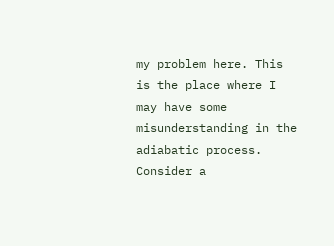my problem here. This is the place where I may have some misunderstanding in the adiabatic process. Consider a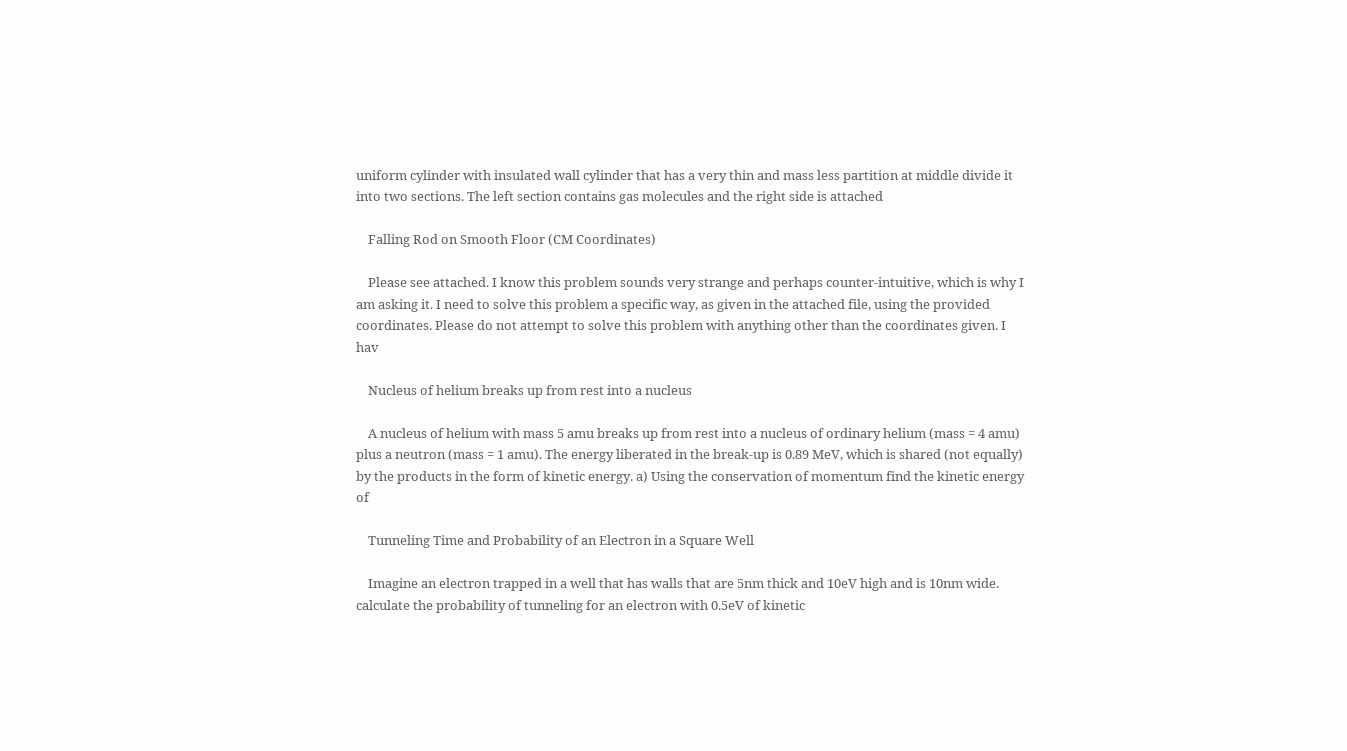uniform cylinder with insulated wall cylinder that has a very thin and mass less partition at middle divide it into two sections. The left section contains gas molecules and the right side is attached

    Falling Rod on Smooth Floor (CM Coordinates)

    Please see attached. I know this problem sounds very strange and perhaps counter-intuitive, which is why I am asking it. I need to solve this problem a specific way, as given in the attached file, using the provided coordinates. Please do not attempt to solve this problem with anything other than the coordinates given. I hav

    Nucleus of helium breaks up from rest into a nucleus

    A nucleus of helium with mass 5 amu breaks up from rest into a nucleus of ordinary helium (mass = 4 amu) plus a neutron (mass = 1 amu). The energy liberated in the break-up is 0.89 MeV, which is shared (not equally) by the products in the form of kinetic energy. a) Using the conservation of momentum find the kinetic energy of

    Tunneling Time and Probability of an Electron in a Square Well

    Imagine an electron trapped in a well that has walls that are 5nm thick and 10eV high and is 10nm wide. calculate the probability of tunneling for an electron with 0.5eV of kinetic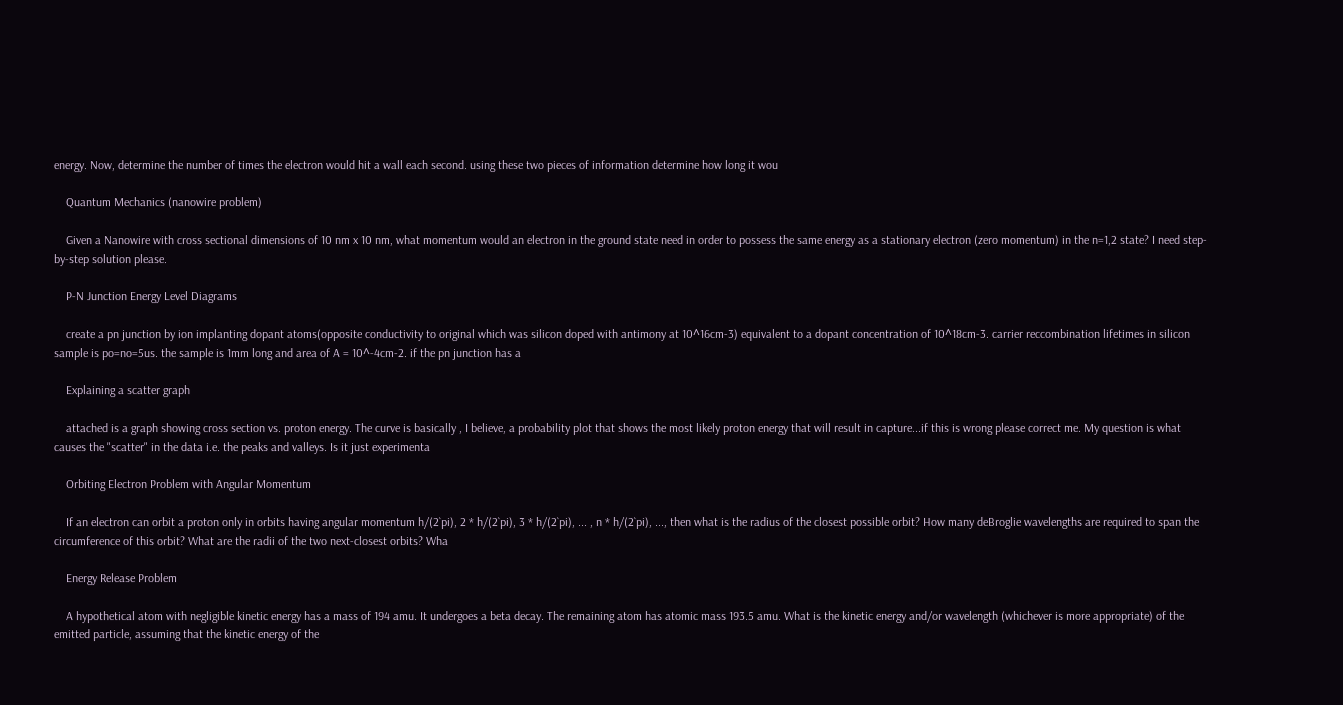energy. Now, determine the number of times the electron would hit a wall each second. using these two pieces of information determine how long it wou

    Quantum Mechanics (nanowire problem)

    Given a Nanowire with cross sectional dimensions of 10 nm x 10 nm, what momentum would an electron in the ground state need in order to possess the same energy as a stationary electron (zero momentum) in the n=1,2 state? I need step-by-step solution please.

    P-N Junction Energy Level Diagrams

    create a pn junction by ion implanting dopant atoms(opposite conductivity to original which was silicon doped with antimony at 10^16cm-3) equivalent to a dopant concentration of 10^18cm-3. carrier reccombination lifetimes in silicon sample is po=no=5us. the sample is 1mm long and area of A = 10^-4cm-2. if the pn junction has a

    Explaining a scatter graph

    attached is a graph showing cross section vs. proton energy. The curve is basically , I believe, a probability plot that shows the most likely proton energy that will result in capture...if this is wrong please correct me. My question is what causes the "scatter" in the data i.e. the peaks and valleys. Is it just experimenta

    Orbiting Electron Problem with Angular Momentum

    If an electron can orbit a proton only in orbits having angular momentum h/(2`pi), 2 * h/(2`pi), 3 * h/(2`pi), ... , n * h/(2`pi), ..., then what is the radius of the closest possible orbit? How many deBroglie wavelengths are required to span the circumference of this orbit? What are the radii of the two next-closest orbits? Wha

    Energy Release Problem

    A hypothetical atom with negligible kinetic energy has a mass of 194 amu. It undergoes a beta decay. The remaining atom has atomic mass 193.5 amu. What is the kinetic energy and/or wavelength (whichever is more appropriate) of the emitted particle, assuming that the kinetic energy of the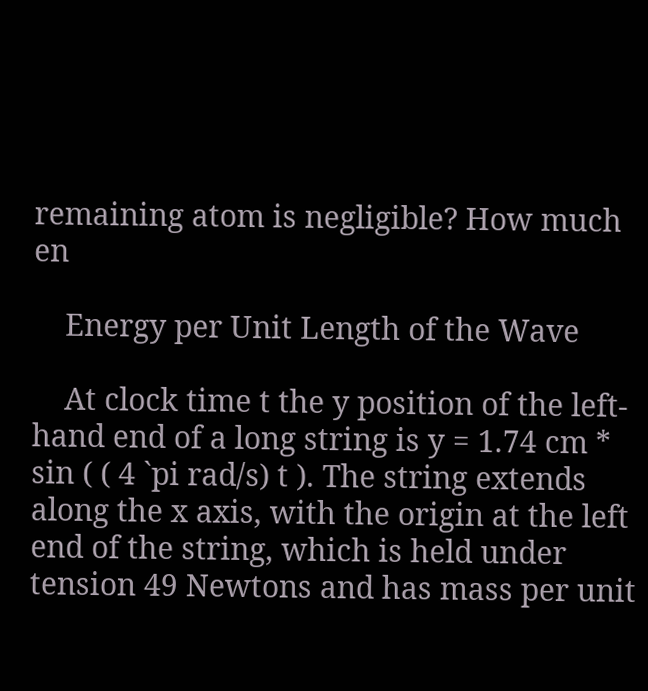remaining atom is negligible? How much en

    Energy per Unit Length of the Wave

    At clock time t the y position of the left-hand end of a long string is y = 1.74 cm * sin ( ( 4 `pi rad/s) t ). The string extends along the x axis, with the origin at the left end of the string, which is held under tension 49 Newtons and has mass per unit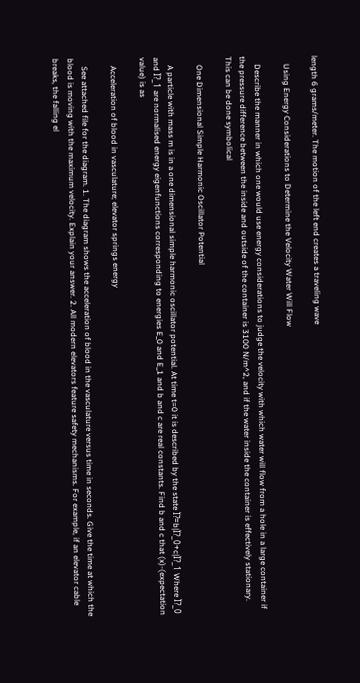length 6 grams/meter. The motion of the left end creates a traveling wave

    Using Energy Considerations to Determine the Velocity Water Will Flow

    Describe the manner in which one would use energy considerations to judge the velocity with which water will flow from a hole in a large container if the pressure difference between the inside and outside of the container is 3100 N/m^2, and if the water inside the container is effectively stationary. This can be done symbolical

    One Dimensional Simple Harmonic Oscillator Potential

    A particle with mass m is in a one dimensional simple harmonic oscillator potential. At time t=0 it is described by the state Ï?=b|Ï?_0+c|Ï?_1 Where Ï?_0 and Ï?_1 are normalised energy eigenfunctions corresponding to energies E_0 and E_1 and b and c are real constants. Find b and c that (x)-(expectation value) is as

    Acceleration of blood in vasculature; elevator springs energy

    See attached file for the diagram. 1. The diagram shows the acceleration of blood in the vasculature versus time in seconds. Give the time at which the blood is moving with the maximum velocity. Explain your answer. 2. All modern elevators feature safety mechanisms. For example, if an elevator cable breaks, the falling el